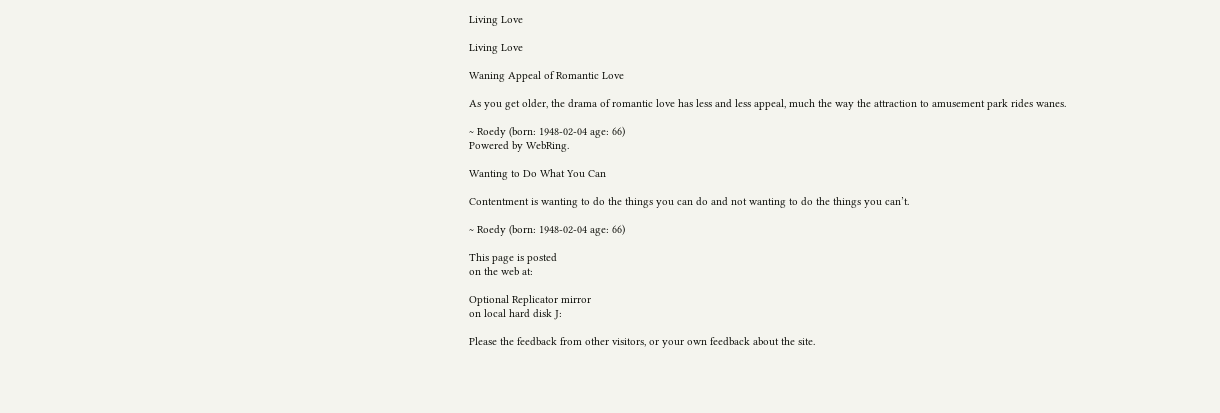Living Love

Living Love

Waning Appeal of Romantic Love

As you get older, the drama of romantic love has less and less appeal, much the way the attraction to amusement park rides wanes.

~ Roedy (born: 1948-02-04 age: 66)
Powered by WebRing.

Wanting to Do What You Can

Contentment is wanting to do the things you can do and not wanting to do the things you can’t.

~ Roedy (born: 1948-02-04 age: 66)

This page is posted
on the web at:

Optional Replicator mirror
on local hard disk J:

Please the feedback from other visitors, or your own feedback about the site.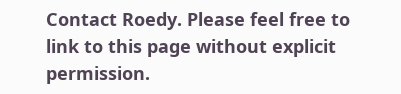Contact Roedy. Please feel free to link to this page without explicit permission.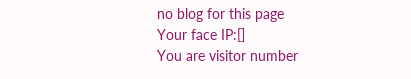no blog for this page
Your face IP:[]
You are visitor number